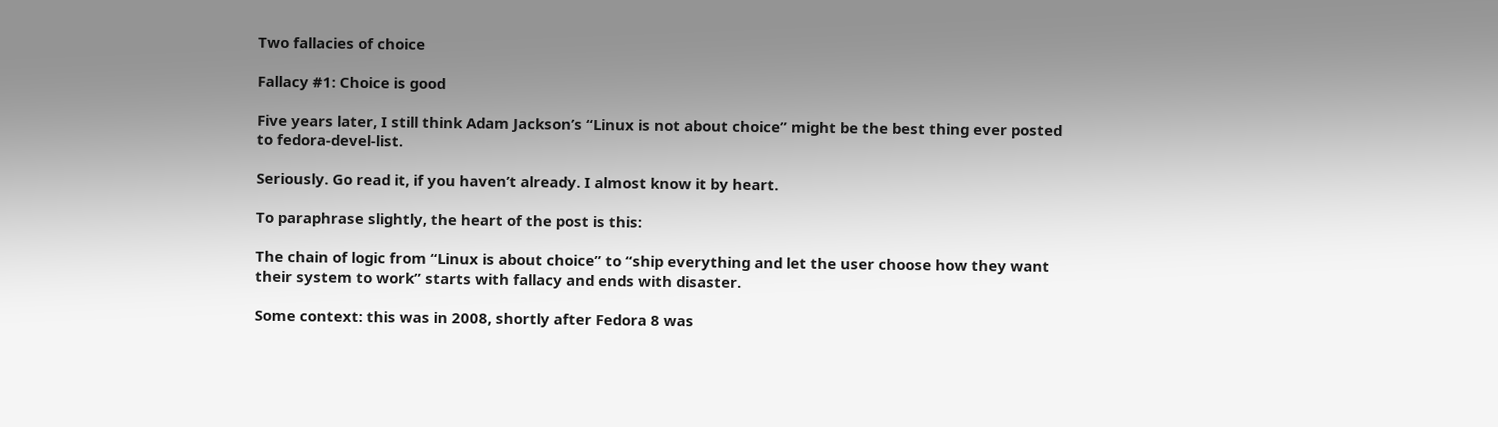Two fallacies of choice

Fallacy #1: Choice is good

Five years later, I still think Adam Jackson’s “Linux is not about choice” might be the best thing ever posted to fedora-devel-list.

Seriously. Go read it, if you haven’t already. I almost know it by heart.

To paraphrase slightly, the heart of the post is this:

The chain of logic from “Linux is about choice” to “ship everything and let the user choose how they want their system to work” starts with fallacy and ends with disaster.

Some context: this was in 2008, shortly after Fedora 8 was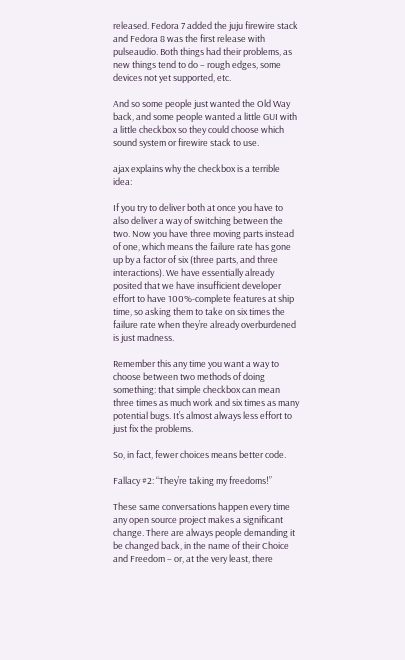released. Fedora 7 added the juju firewire stack and Fedora 8 was the first release with pulseaudio. Both things had their problems, as new things tend to do – rough edges, some devices not yet supported, etc.

And so some people just wanted the Old Way back, and some people wanted a little GUI with a little checkbox so they could choose which sound system or firewire stack to use.

ajax explains why the checkbox is a terrible idea:

If you try to deliver both at once you have to also deliver a way of switching between the two. Now you have three moving parts instead of one, which means the failure rate has gone up by a factor of six (three parts, and three interactions). We have essentially already posited that we have insufficient developer effort to have 100%-complete features at ship time, so asking them to take on six times the failure rate when they’re already overburdened is just madness.

Remember this any time you want a way to choose between two methods of doing something: that simple checkbox can mean three times as much work and six times as many potential bugs. It’s almost always less effort to just fix the problems.

So, in fact, fewer choices means better code.

Fallacy #2: “They’re taking my freedoms!”

These same conversations happen every time any open source project makes a significant change. There are always people demanding it be changed back, in the name of their Choice and Freedom – or, at the very least, there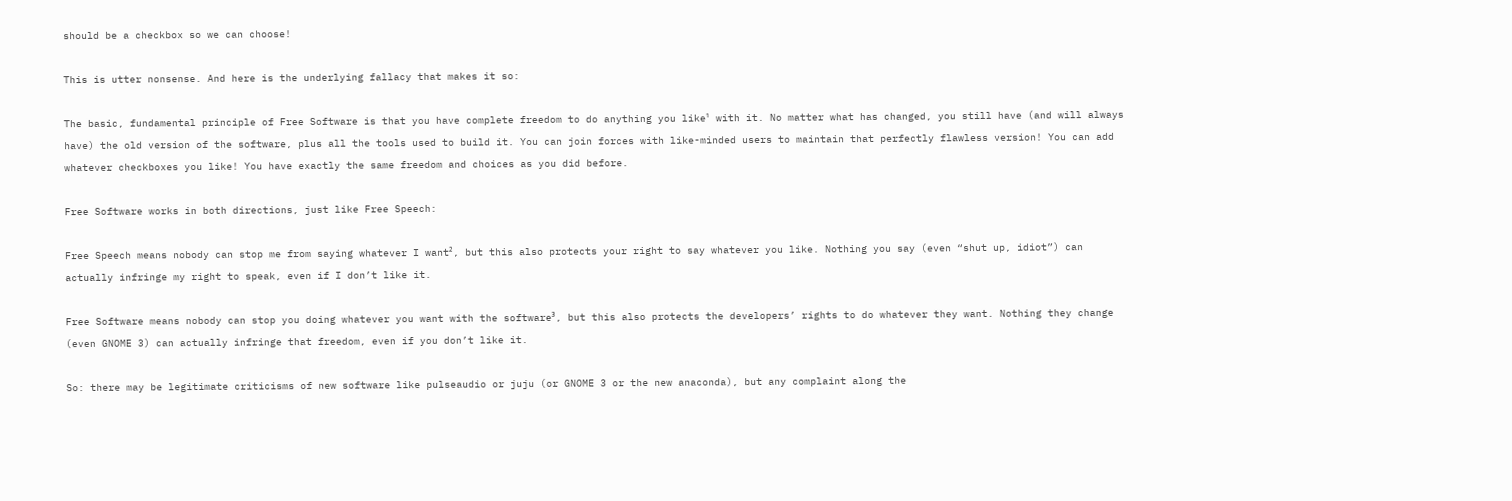should be a checkbox so we can choose!

This is utter nonsense. And here is the underlying fallacy that makes it so:

The basic, fundamental principle of Free Software is that you have complete freedom to do anything you like¹ with it. No matter what has changed, you still have (and will always have) the old version of the software, plus all the tools used to build it. You can join forces with like-minded users to maintain that perfectly flawless version! You can add whatever checkboxes you like! You have exactly the same freedom and choices as you did before.

Free Software works in both directions, just like Free Speech:

Free Speech means nobody can stop me from saying whatever I want², but this also protects your right to say whatever you like. Nothing you say (even “shut up, idiot”) can actually infringe my right to speak, even if I don’t like it.

Free Software means nobody can stop you doing whatever you want with the software³, but this also protects the developers’ rights to do whatever they want. Nothing they change (even GNOME 3) can actually infringe that freedom, even if you don’t like it.

So: there may be legitimate criticisms of new software like pulseaudio or juju (or GNOME 3 or the new anaconda), but any complaint along the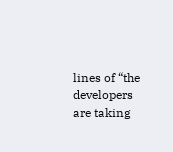lines of “the developers are taking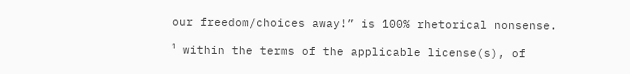our freedom/choices away!” is 100% rhetorical nonsense.

¹ within the terms of the applicable license(s), of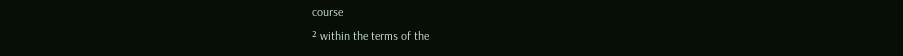course
² within the terms of the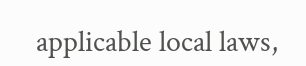applicable local laws,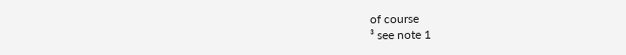of course
³ see note 1